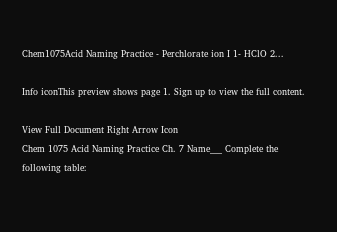Chem1075Acid Naming Practice - Perchlorate ion I 1- HClO 2...

Info iconThis preview shows page 1. Sign up to view the full content.

View Full Document Right Arrow Icon
Chem 1075 Acid Naming Practice Ch. 7 Name___ Complete the following table: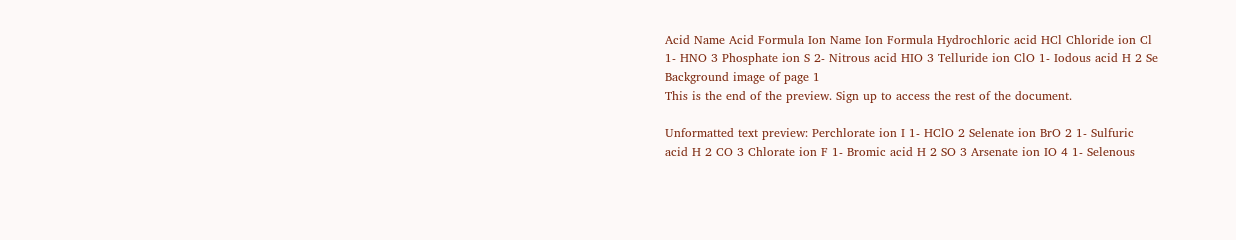Acid Name Acid Formula Ion Name Ion Formula Hydrochloric acid HCl Chloride ion Cl 1- HNO 3 Phosphate ion S 2- Nitrous acid HIO 3 Telluride ion ClO 1- Iodous acid H 2 Se
Background image of page 1
This is the end of the preview. Sign up to access the rest of the document.

Unformatted text preview: Perchlorate ion I 1- HClO 2 Selenate ion BrO 2 1- Sulfuric acid H 2 CO 3 Chlorate ion F 1- Bromic acid H 2 SO 3 Arsenate ion IO 4 1- Selenous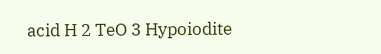acid H 2 TeO 3 Hypoiodite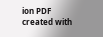ion PDF created with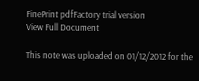FinePrint pdfFactory trial version
View Full Document

This note was uploaded on 01/12/2012 for the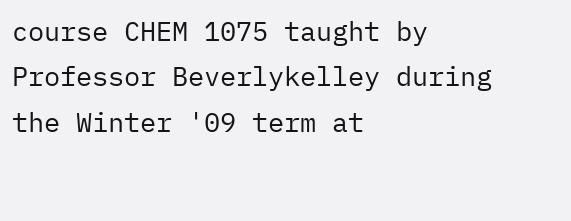course CHEM 1075 taught by Professor Beverlykelley during the Winter '09 term at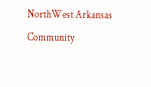NorthWest Arkansas Community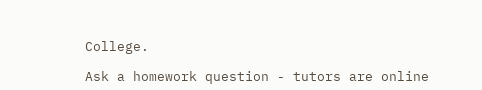College.

Ask a homework question - tutors are online